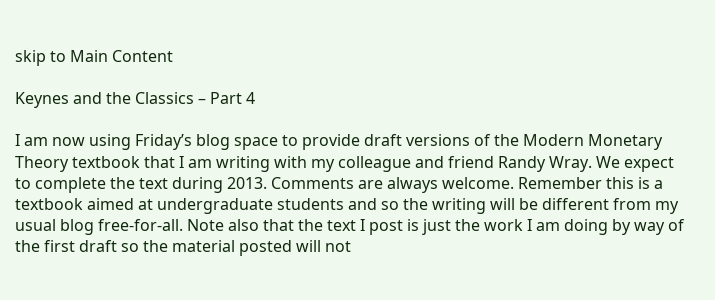skip to Main Content

Keynes and the Classics – Part 4

I am now using Friday’s blog space to provide draft versions of the Modern Monetary Theory textbook that I am writing with my colleague and friend Randy Wray. We expect to complete the text during 2013. Comments are always welcome. Remember this is a textbook aimed at undergraduate students and so the writing will be different from my usual blog free-for-all. Note also that the text I post is just the work I am doing by way of the first draft so the material posted will not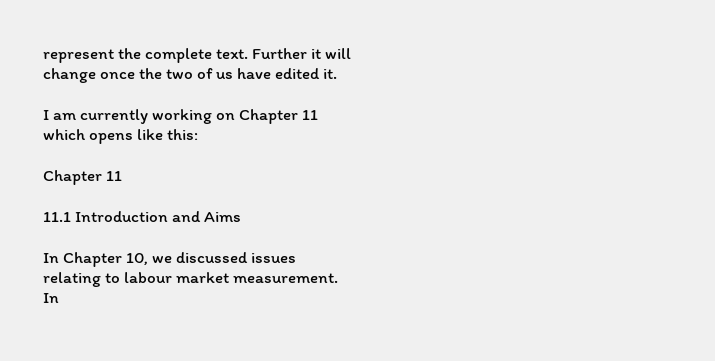represent the complete text. Further it will change once the two of us have edited it.

I am currently working on Chapter 11 which opens like this:

Chapter 11

11.1 Introduction and Aims

In Chapter 10, we discussed issues relating to labour market measurement. In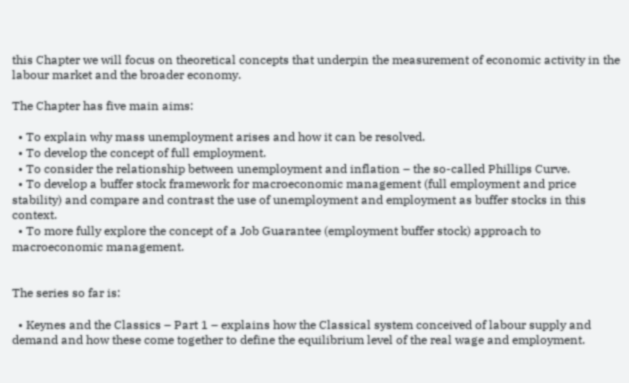this Chapter we will focus on theoretical concepts that underpin the measurement of economic activity in the labour market and the broader economy.

The Chapter has five main aims:

  • To explain why mass unemployment arises and how it can be resolved.
  • To develop the concept of full employment.
  • To consider the relationship between unemployment and inflation – the so-called Phillips Curve.
  • To develop a buffer stock framework for macroeconomic management (full employment and price stability) and compare and contrast the use of unemployment and employment as buffer stocks in this context.
  • To more fully explore the concept of a Job Guarantee (employment buffer stock) approach to macroeconomic management.


The series so far is:

  • Keynes and the Classics – Part 1 – explains how the Classical system conceived of labour supply and demand and how these come together to define the equilibrium level of the real wage and employment.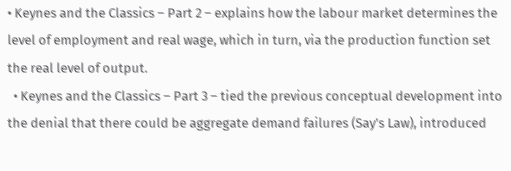• Keynes and the Classics – Part 2 – explains how the labour market determines the level of employment and real wage, which in turn, via the production function set the real level of output.
  • Keynes and the Classics – Part 3 – tied the previous conceptual development into the denial that there could be aggregate demand failures (Say’s Law), introduced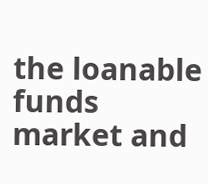the loanable funds market and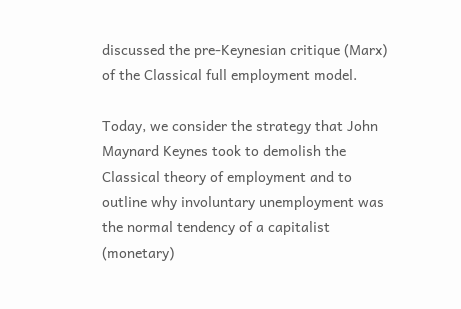discussed the pre-Keynesian critique (Marx) of the Classical full employment model.

Today, we consider the strategy that John Maynard Keynes took to demolish the Classical theory of employment and to outline why involuntary unemployment was the normal tendency of a capitalist (monetary)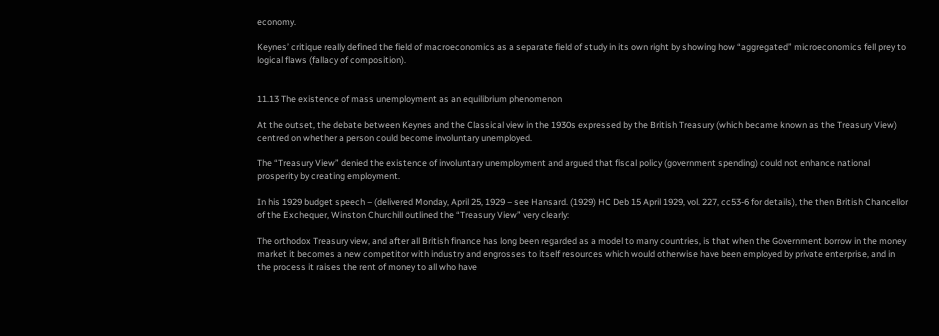economy.

Keynes’ critique really defined the field of macroeconomics as a separate field of study in its own right by showing how “aggregated” microeconomics fell prey to logical flaws (fallacy of composition).


11.13 The existence of mass unemployment as an equilibrium phenomenon

At the outset, the debate between Keynes and the Classical view in the 1930s expressed by the British Treasury (which became known as the Treasury View) centred on whether a person could become involuntary unemployed.

The “Treasury View” denied the existence of involuntary unemployment and argued that fiscal policy (government spending) could not enhance national prosperity by creating employment.

In his 1929 budget speech – (delivered Monday, April 25, 1929 – see Hansard. (1929) HC Deb 15 April 1929, vol. 227, cc53-6 for details), the then British Chancellor of the Exchequer, Winston Churchill outlined the “Treasury View” very clearly:

The orthodox Treasury view, and after all British finance has long been regarded as a model to many countries, is that when the Government borrow in the money market it becomes a new competitor with industry and engrosses to itself resources which would otherwise have been employed by private enterprise, and in the process it raises the rent of money to all who have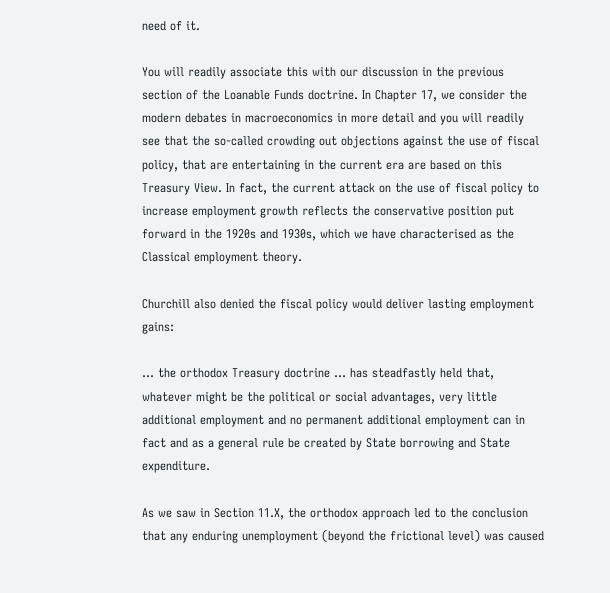need of it.

You will readily associate this with our discussion in the previous section of the Loanable Funds doctrine. In Chapter 17, we consider the modern debates in macroeconomics in more detail and you will readily see that the so-called crowding out objections against the use of fiscal policy, that are entertaining in the current era are based on this Treasury View. In fact, the current attack on the use of fiscal policy to increase employment growth reflects the conservative position put forward in the 1920s and 1930s, which we have characterised as the Classical employment theory.

Churchill also denied the fiscal policy would deliver lasting employment gains:

… the orthodox Treasury doctrine … has steadfastly held that, whatever might be the political or social advantages, very little additional employment and no permanent additional employment can in fact and as a general rule be created by State borrowing and State expenditure.

As we saw in Section 11.X, the orthodox approach led to the conclusion that any enduring unemployment (beyond the frictional level) was caused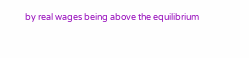by real wages being above the equilibrium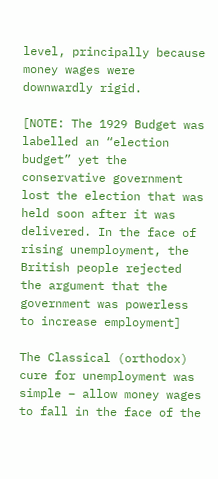level, principally because money wages were downwardly rigid.

[NOTE: The 1929 Budget was labelled an “election budget” yet the conservative government lost the election that was held soon after it was delivered. In the face of rising unemployment, the British people rejected the argument that the government was powerless to increase employment]

The Classical (orthodox) cure for unemployment was simple – allow money wages to fall in the face of the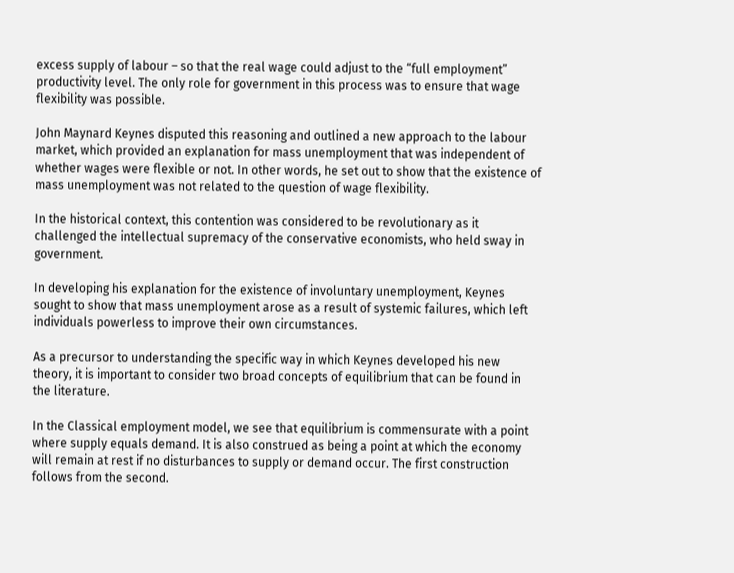excess supply of labour – so that the real wage could adjust to the “full employment” productivity level. The only role for government in this process was to ensure that wage flexibility was possible.

John Maynard Keynes disputed this reasoning and outlined a new approach to the labour market, which provided an explanation for mass unemployment that was independent of whether wages were flexible or not. In other words, he set out to show that the existence of mass unemployment was not related to the question of wage flexibility.

In the historical context, this contention was considered to be revolutionary as it challenged the intellectual supremacy of the conservative economists, who held sway in government.

In developing his explanation for the existence of involuntary unemployment, Keynes sought to show that mass unemployment arose as a result of systemic failures, which left individuals powerless to improve their own circumstances.

As a precursor to understanding the specific way in which Keynes developed his new theory, it is important to consider two broad concepts of equilibrium that can be found in the literature.

In the Classical employment model, we see that equilibrium is commensurate with a point where supply equals demand. It is also construed as being a point at which the economy will remain at rest if no disturbances to supply or demand occur. The first construction follows from the second.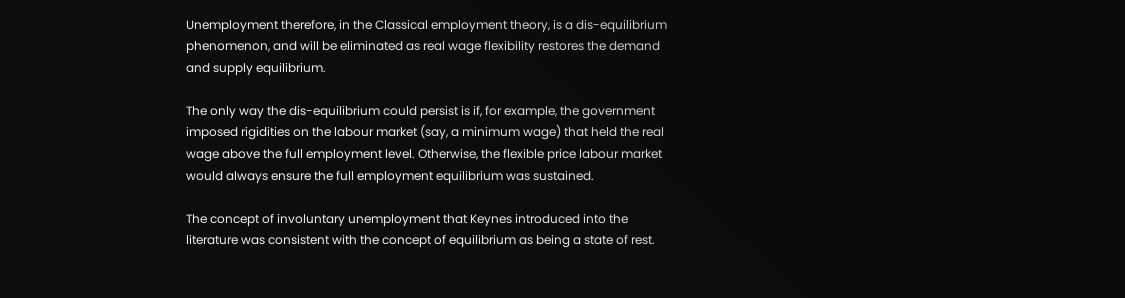Unemployment therefore, in the Classical employment theory, is a dis-equilibrium phenomenon, and will be eliminated as real wage flexibility restores the demand and supply equilibrium.

The only way the dis-equilibrium could persist is if, for example, the government imposed rigidities on the labour market (say, a minimum wage) that held the real wage above the full employment level. Otherwise, the flexible price labour market would always ensure the full employment equilibrium was sustained.

The concept of involuntary unemployment that Keynes introduced into the literature was consistent with the concept of equilibrium as being a state of rest.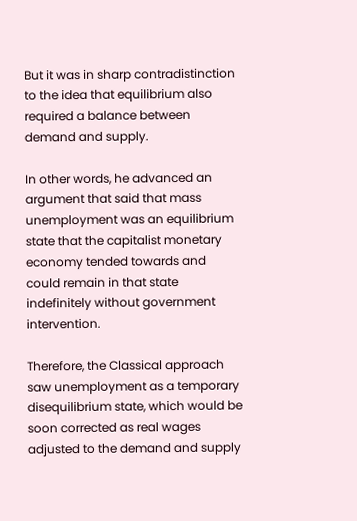But it was in sharp contradistinction to the idea that equilibrium also required a balance between demand and supply.

In other words, he advanced an argument that said that mass unemployment was an equilibrium state that the capitalist monetary economy tended towards and could remain in that state indefinitely without government intervention.

Therefore, the Classical approach saw unemployment as a temporary disequilibrium state, which would be soon corrected as real wages adjusted to the demand and supply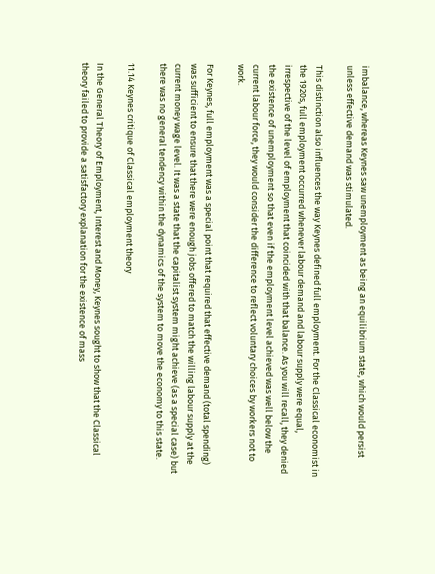imbalance, whereas Keynes saw unemployment as being an equilibrium state, which would persist unless effective demand was stimulated.

This distinction also influences the way Keynes defined full employment. For the Classical economist in the 1920s, full employment occurred whenever labour demand and labour supply were equal, irrespective of the level of employment that coincided with that balance. As you will recall, they denied the existence of unemployment so that even if the employment level achieved was well below the current labour force, they would consider the difference to reflect voluntary choices by workers not to work.

For Keynes, full employment was a special point that required that effective demand (total spending) was sufficient to ensure that there were enough jobs offered to match the willing labour supply at the current money wage level. It was a state that the capitalist system might achieve (as a special case) but there was no general tendency within the dynamics of the system to move the economy to this state.

11.14 Keynes critique of Classical employment theory

In the General Theory of Employment, Interest and Money, Keynes sought to show that the Classical theory failed to provide a satisfactory explanation for the existence of mass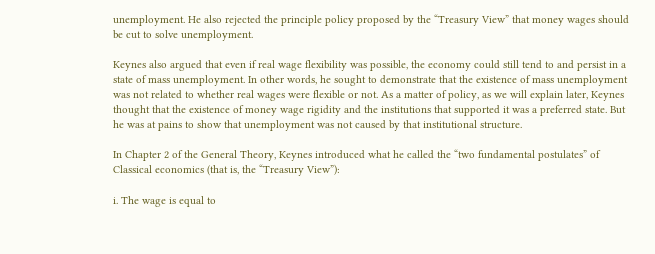unemployment. He also rejected the principle policy proposed by the “Treasury View” that money wages should be cut to solve unemployment.

Keynes also argued that even if real wage flexibility was possible, the economy could still tend to and persist in a state of mass unemployment. In other words, he sought to demonstrate that the existence of mass unemployment was not related to whether real wages were flexible or not. As a matter of policy, as we will explain later, Keynes thought that the existence of money wage rigidity and the institutions that supported it was a preferred state. But he was at pains to show that unemployment was not caused by that institutional structure.

In Chapter 2 of the General Theory, Keynes introduced what he called the “two fundamental postulates” of Classical economics (that is, the “Treasury View”):

i. The wage is equal to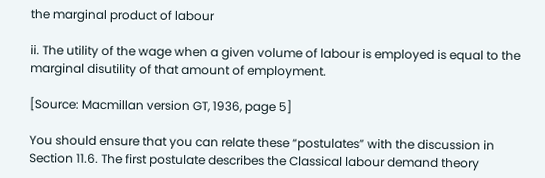the marginal product of labour

ii. The utility of the wage when a given volume of labour is employed is equal to the marginal disutility of that amount of employment.

[Source: Macmillan version GT, 1936, page 5]

You should ensure that you can relate these “postulates” with the discussion in Section 11.6. The first postulate describes the Classical labour demand theory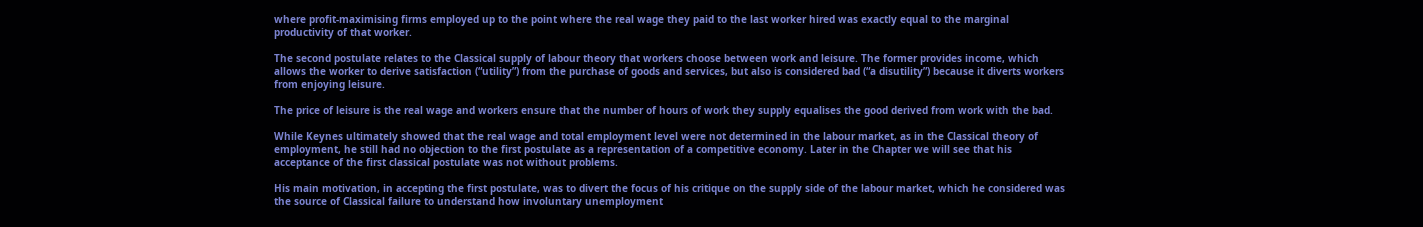where profit-maximising firms employed up to the point where the real wage they paid to the last worker hired was exactly equal to the marginal productivity of that worker.

The second postulate relates to the Classical supply of labour theory that workers choose between work and leisure. The former provides income, which allows the worker to derive satisfaction (“utility”) from the purchase of goods and services, but also is considered bad (“a disutility”) because it diverts workers from enjoying leisure.

The price of leisure is the real wage and workers ensure that the number of hours of work they supply equalises the good derived from work with the bad.

While Keynes ultimately showed that the real wage and total employment level were not determined in the labour market, as in the Classical theory of employment, he still had no objection to the first postulate as a representation of a competitive economy. Later in the Chapter we will see that his acceptance of the first classical postulate was not without problems.

His main motivation, in accepting the first postulate, was to divert the focus of his critique on the supply side of the labour market, which he considered was the source of Classical failure to understand how involuntary unemployment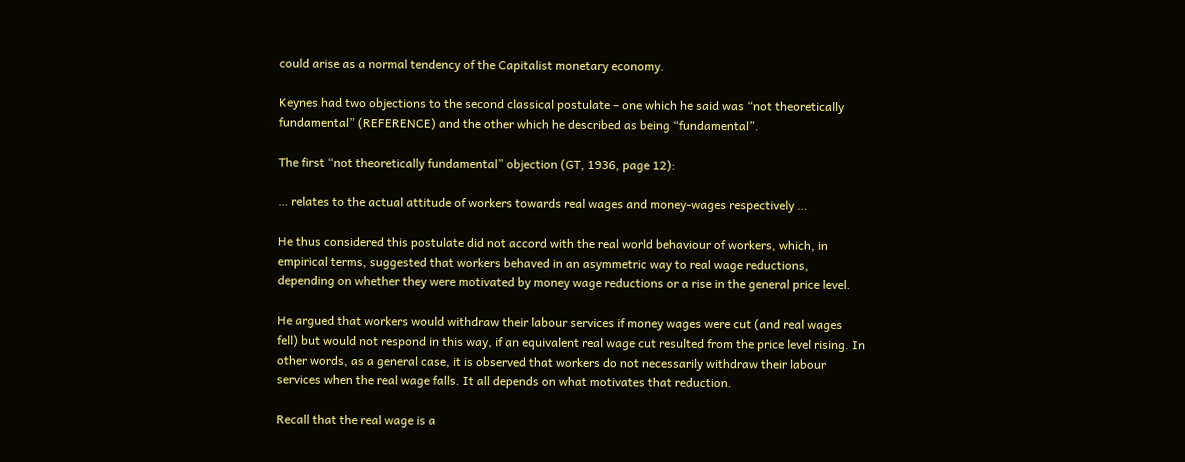could arise as a normal tendency of the Capitalist monetary economy.

Keynes had two objections to the second classical postulate – one which he said was “not theoretically fundamental” (REFERENCE) and the other which he described as being “fundamental”.

The first “not theoretically fundamental” objection (GT, 1936, page 12):

… relates to the actual attitude of workers towards real wages and money-wages respectively …

He thus considered this postulate did not accord with the real world behaviour of workers, which, in empirical terms, suggested that workers behaved in an asymmetric way to real wage reductions, depending on whether they were motivated by money wage reductions or a rise in the general price level.

He argued that workers would withdraw their labour services if money wages were cut (and real wages fell) but would not respond in this way, if an equivalent real wage cut resulted from the price level rising. In other words, as a general case, it is observed that workers do not necessarily withdraw their labour services when the real wage falls. It all depends on what motivates that reduction.

Recall that the real wage is a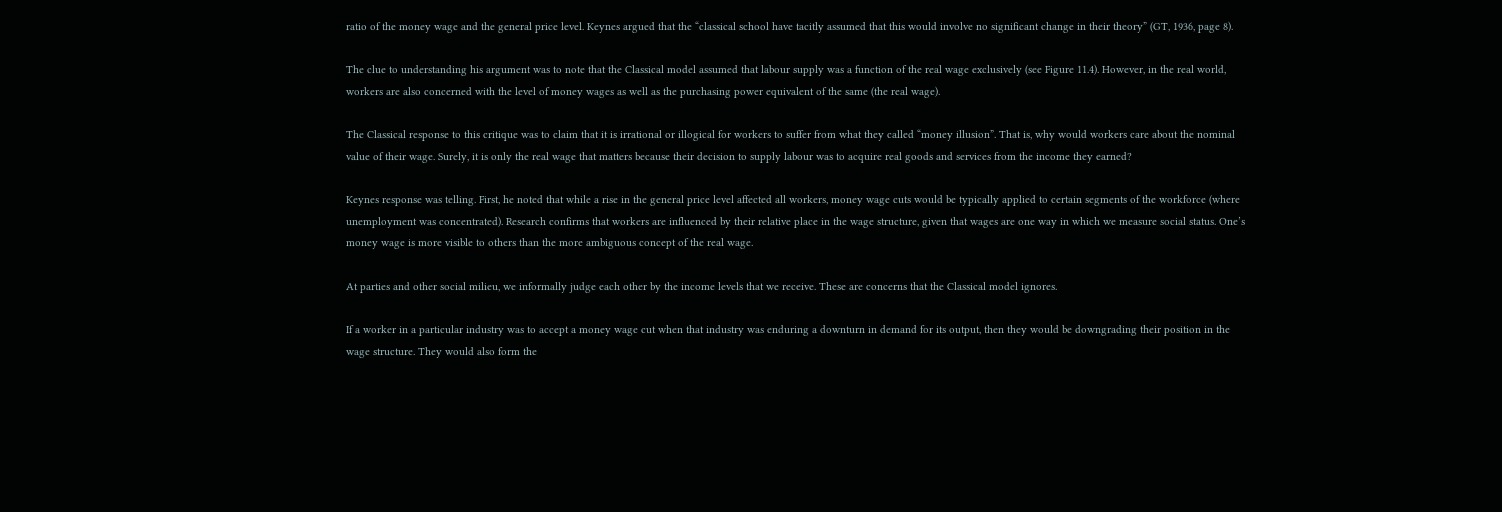ratio of the money wage and the general price level. Keynes argued that the “classical school have tacitly assumed that this would involve no significant change in their theory” (GT, 1936, page 8).

The clue to understanding his argument was to note that the Classical model assumed that labour supply was a function of the real wage exclusively (see Figure 11.4). However, in the real world, workers are also concerned with the level of money wages as well as the purchasing power equivalent of the same (the real wage).

The Classical response to this critique was to claim that it is irrational or illogical for workers to suffer from what they called “money illusion”. That is, why would workers care about the nominal value of their wage. Surely, it is only the real wage that matters because their decision to supply labour was to acquire real goods and services from the income they earned?

Keynes response was telling. First, he noted that while a rise in the general price level affected all workers, money wage cuts would be typically applied to certain segments of the workforce (where unemployment was concentrated). Research confirms that workers are influenced by their relative place in the wage structure, given that wages are one way in which we measure social status. One’s money wage is more visible to others than the more ambiguous concept of the real wage.

At parties and other social milieu, we informally judge each other by the income levels that we receive. These are concerns that the Classical model ignores.

If a worker in a particular industry was to accept a money wage cut when that industry was enduring a downturn in demand for its output, then they would be downgrading their position in the wage structure. They would also form the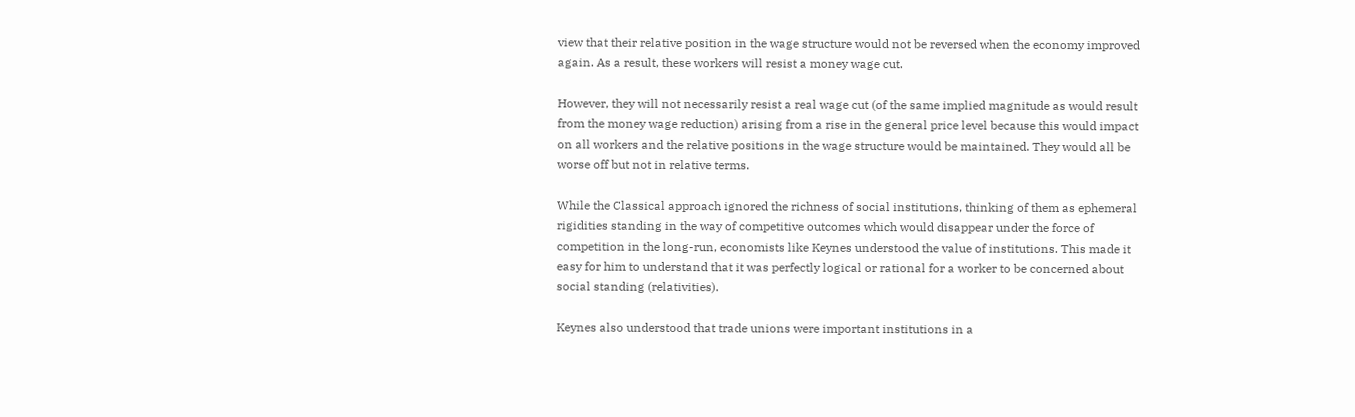view that their relative position in the wage structure would not be reversed when the economy improved again. As a result, these workers will resist a money wage cut.

However, they will not necessarily resist a real wage cut (of the same implied magnitude as would result from the money wage reduction) arising from a rise in the general price level because this would impact on all workers and the relative positions in the wage structure would be maintained. They would all be worse off but not in relative terms.

While the Classical approach ignored the richness of social institutions, thinking of them as ephemeral rigidities standing in the way of competitive outcomes which would disappear under the force of competition in the long-run, economists like Keynes understood the value of institutions. This made it easy for him to understand that it was perfectly logical or rational for a worker to be concerned about social standing (relativities).

Keynes also understood that trade unions were important institutions in a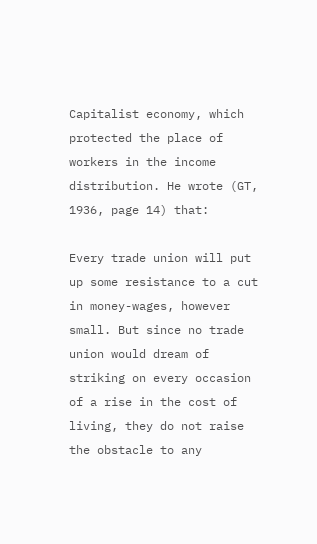Capitalist economy, which protected the place of workers in the income distribution. He wrote (GT, 1936, page 14) that:

Every trade union will put up some resistance to a cut in money-wages, however small. But since no trade union would dream of striking on every occasion of a rise in the cost of living, they do not raise the obstacle to any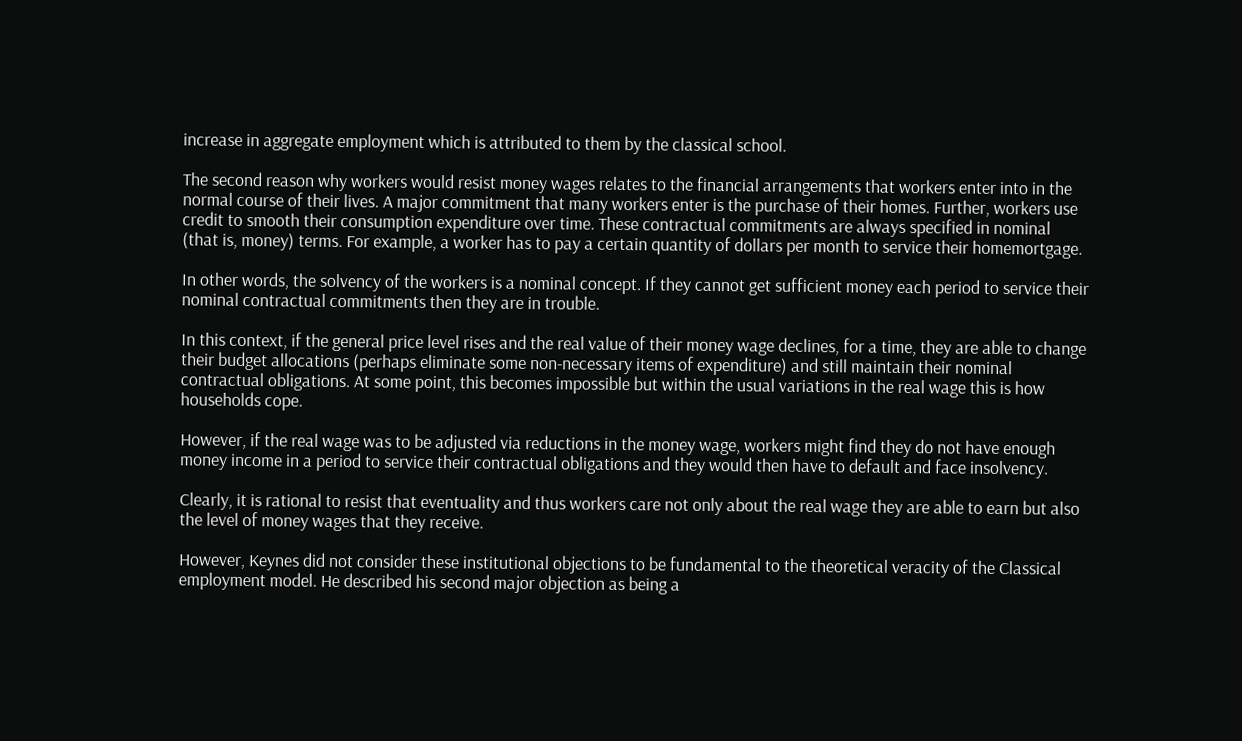increase in aggregate employment which is attributed to them by the classical school.

The second reason why workers would resist money wages relates to the financial arrangements that workers enter into in the normal course of their lives. A major commitment that many workers enter is the purchase of their homes. Further, workers use credit to smooth their consumption expenditure over time. These contractual commitments are always specified in nominal (that is, money) terms. For example, a worker has to pay a certain quantity of dollars per month to service their homemortgage.

In other words, the solvency of the workers is a nominal concept. If they cannot get sufficient money each period to service their nominal contractual commitments then they are in trouble.

In this context, if the general price level rises and the real value of their money wage declines, for a time, they are able to change their budget allocations (perhaps eliminate some non-necessary items of expenditure) and still maintain their nominal contractual obligations. At some point, this becomes impossible but within the usual variations in the real wage this is how households cope.

However, if the real wage was to be adjusted via reductions in the money wage, workers might find they do not have enough money income in a period to service their contractual obligations and they would then have to default and face insolvency.

Clearly, it is rational to resist that eventuality and thus workers care not only about the real wage they are able to earn but also the level of money wages that they receive.

However, Keynes did not consider these institutional objections to be fundamental to the theoretical veracity of the Classical employment model. He described his second major objection as being a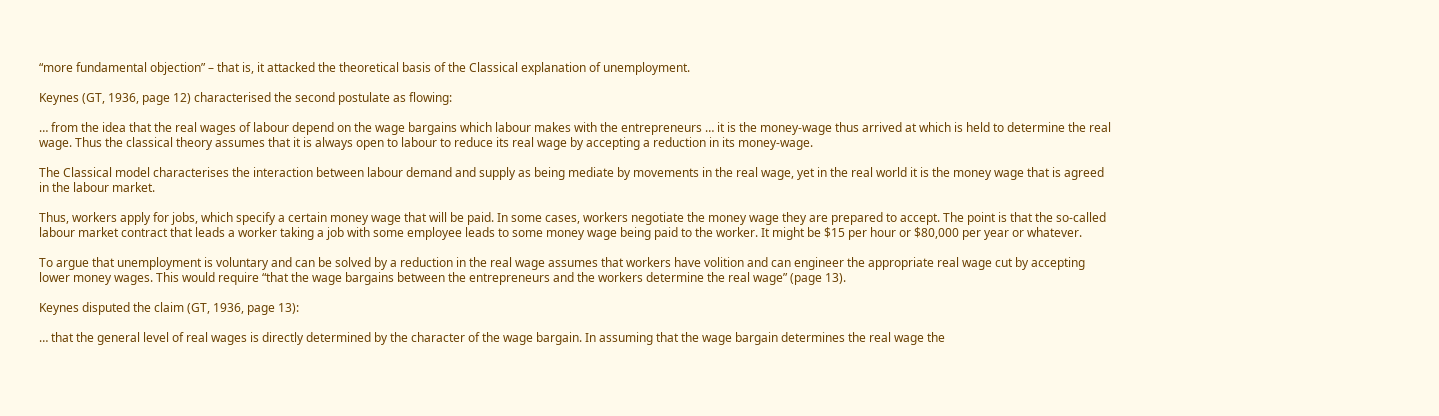“more fundamental objection” – that is, it attacked the theoretical basis of the Classical explanation of unemployment.

Keynes (GT, 1936, page 12) characterised the second postulate as flowing:

… from the idea that the real wages of labour depend on the wage bargains which labour makes with the entrepreneurs … it is the money-wage thus arrived at which is held to determine the real wage. Thus the classical theory assumes that it is always open to labour to reduce its real wage by accepting a reduction in its money-wage.

The Classical model characterises the interaction between labour demand and supply as being mediate by movements in the real wage, yet in the real world it is the money wage that is agreed in the labour market.

Thus, workers apply for jobs, which specify a certain money wage that will be paid. In some cases, workers negotiate the money wage they are prepared to accept. The point is that the so-called labour market contract that leads a worker taking a job with some employee leads to some money wage being paid to the worker. It might be $15 per hour or $80,000 per year or whatever.

To argue that unemployment is voluntary and can be solved by a reduction in the real wage assumes that workers have volition and can engineer the appropriate real wage cut by accepting lower money wages. This would require “that the wage bargains between the entrepreneurs and the workers determine the real wage” (page 13).

Keynes disputed the claim (GT, 1936, page 13):

… that the general level of real wages is directly determined by the character of the wage bargain. In assuming that the wage bargain determines the real wage the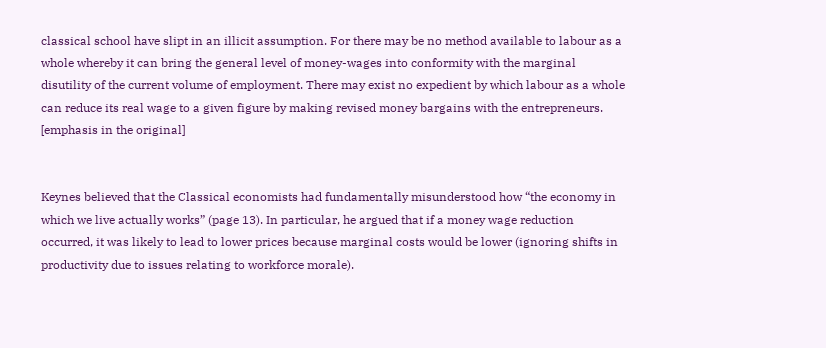classical school have slipt in an illicit assumption. For there may be no method available to labour as a whole whereby it can bring the general level of money-wages into conformity with the marginal disutility of the current volume of employment. There may exist no expedient by which labour as a whole can reduce its real wage to a given figure by making revised money bargains with the entrepreneurs. [emphasis in the original]


Keynes believed that the Classical economists had fundamentally misunderstood how “the economy in which we live actually works” (page 13). In particular, he argued that if a money wage reduction occurred, it was likely to lead to lower prices because marginal costs would be lower (ignoring shifts in productivity due to issues relating to workforce morale).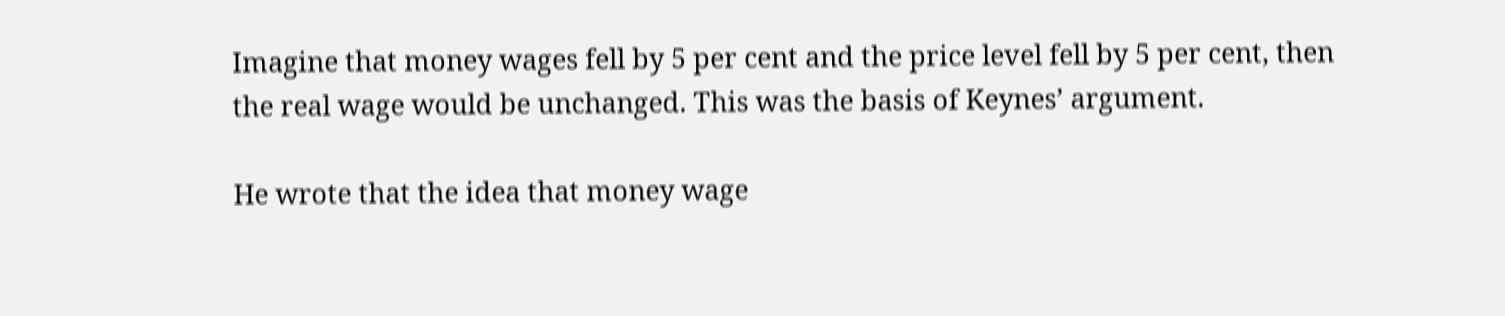Imagine that money wages fell by 5 per cent and the price level fell by 5 per cent, then the real wage would be unchanged. This was the basis of Keynes’ argument.

He wrote that the idea that money wage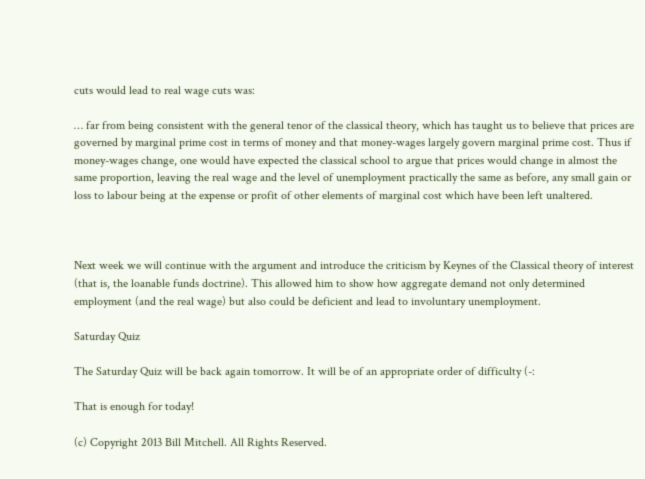cuts would lead to real wage cuts was:

… far from being consistent with the general tenor of the classical theory, which has taught us to believe that prices are governed by marginal prime cost in terms of money and that money-wages largely govern marginal prime cost. Thus if money-wages change, one would have expected the classical school to argue that prices would change in almost the same proportion, leaving the real wage and the level of unemployment practically the same as before, any small gain or loss to labour being at the expense or profit of other elements of marginal cost which have been left unaltered.



Next week we will continue with the argument and introduce the criticism by Keynes of the Classical theory of interest (that is, the loanable funds doctrine). This allowed him to show how aggregate demand not only determined employment (and the real wage) but also could be deficient and lead to involuntary unemployment.

Saturday Quiz

The Saturday Quiz will be back again tomorrow. It will be of an appropriate order of difficulty (-:

That is enough for today!

(c) Copyright 2013 Bill Mitchell. All Rights Reserved.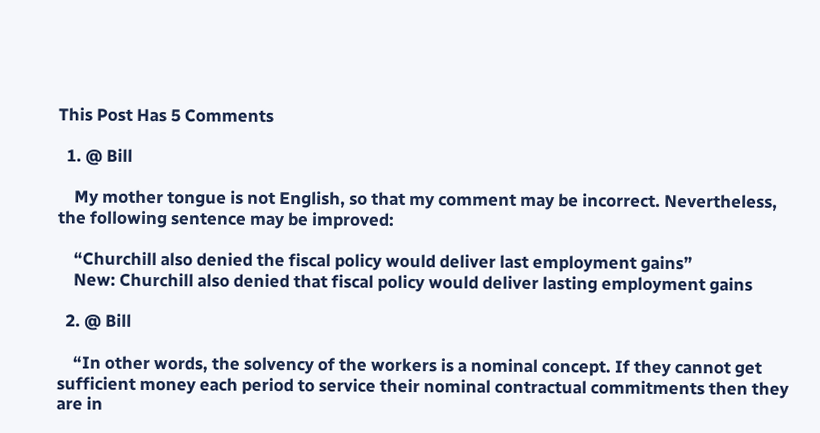This Post Has 5 Comments

  1. @ Bill

    My mother tongue is not English, so that my comment may be incorrect. Nevertheless, the following sentence may be improved:

    “Churchill also denied the fiscal policy would deliver last employment gains”
    New: Churchill also denied that fiscal policy would deliver lasting employment gains

  2. @ Bill

    “In other words, the solvency of the workers is a nominal concept. If they cannot get sufficient money each period to service their nominal contractual commitments then they are in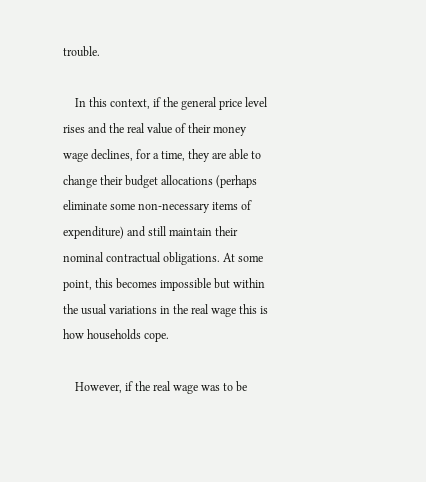trouble.

    In this context, if the general price level rises and the real value of their money wage declines, for a time, they are able to change their budget allocations (perhaps eliminate some non-necessary items of expenditure) and still maintain their nominal contractual obligations. At some point, this becomes impossible but within the usual variations in the real wage this is how households cope.

    However, if the real wage was to be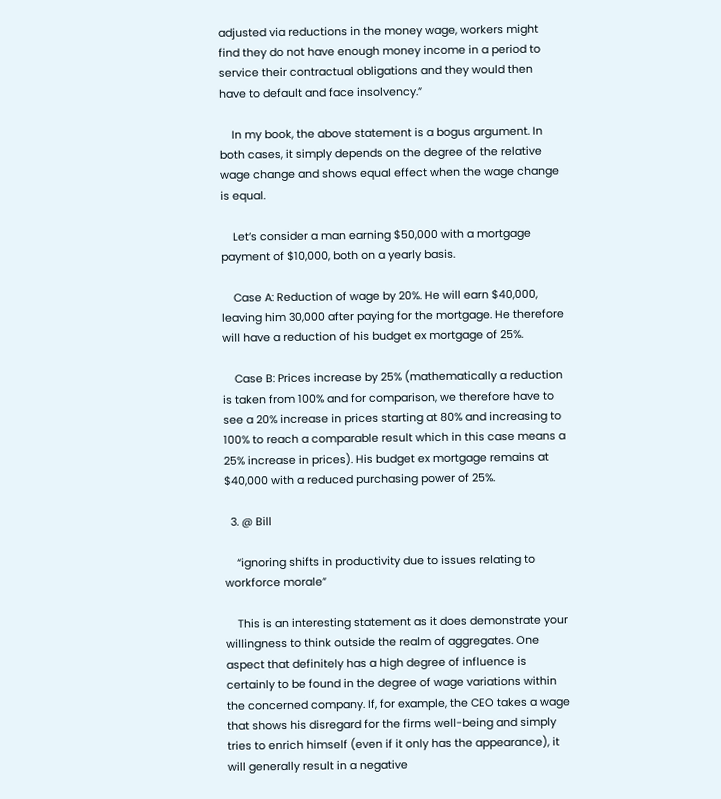adjusted via reductions in the money wage, workers might find they do not have enough money income in a period to service their contractual obligations and they would then have to default and face insolvency.”

    In my book, the above statement is a bogus argument. In both cases, it simply depends on the degree of the relative wage change and shows equal effect when the wage change is equal.

    Let’s consider a man earning $50,000 with a mortgage payment of $10,000, both on a yearly basis.

    Case A: Reduction of wage by 20%. He will earn $40,000, leaving him 30,000 after paying for the mortgage. He therefore will have a reduction of his budget ex mortgage of 25%.

    Case B: Prices increase by 25% (mathematically a reduction is taken from 100% and for comparison, we therefore have to see a 20% increase in prices starting at 80% and increasing to 100% to reach a comparable result which in this case means a 25% increase in prices). His budget ex mortgage remains at $40,000 with a reduced purchasing power of 25%.

  3. @ Bill

    “ignoring shifts in productivity due to issues relating to workforce morale”

    This is an interesting statement as it does demonstrate your willingness to think outside the realm of aggregates. One aspect that definitely has a high degree of influence is certainly to be found in the degree of wage variations within the concerned company. If, for example, the CEO takes a wage that shows his disregard for the firms well-being and simply tries to enrich himself (even if it only has the appearance), it will generally result in a negative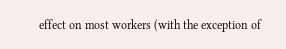effect on most workers (with the exception of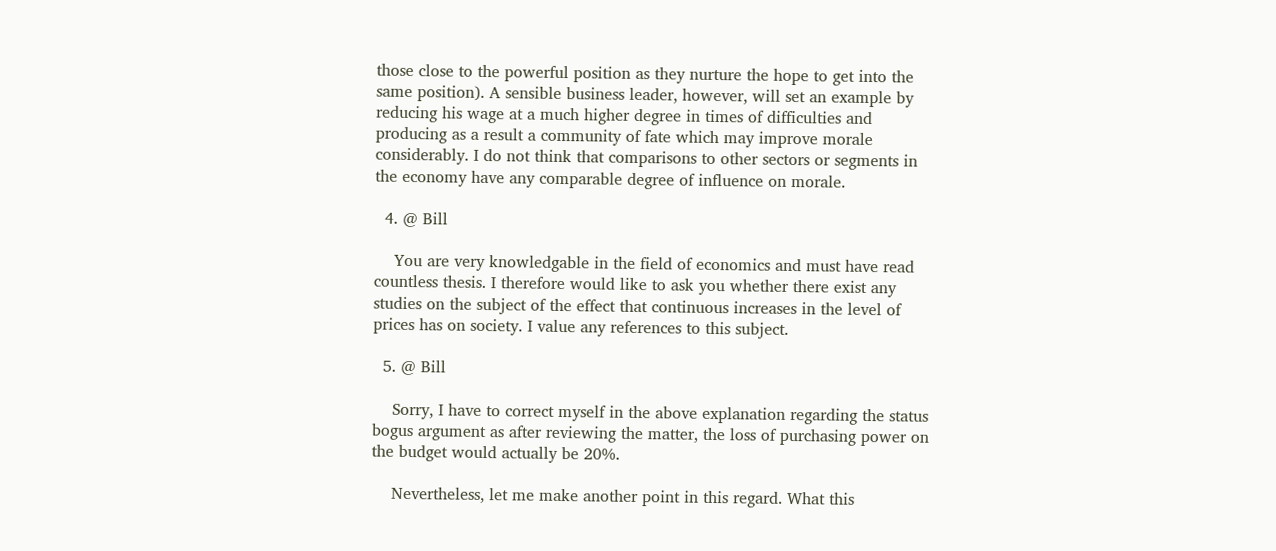those close to the powerful position as they nurture the hope to get into the same position). A sensible business leader, however, will set an example by reducing his wage at a much higher degree in times of difficulties and producing as a result a community of fate which may improve morale considerably. I do not think that comparisons to other sectors or segments in the economy have any comparable degree of influence on morale.

  4. @ Bill

    You are very knowledgable in the field of economics and must have read countless thesis. I therefore would like to ask you whether there exist any studies on the subject of the effect that continuous increases in the level of prices has on society. I value any references to this subject.

  5. @ Bill

    Sorry, I have to correct myself in the above explanation regarding the status bogus argument as after reviewing the matter, the loss of purchasing power on the budget would actually be 20%.

    Nevertheless, let me make another point in this regard. What this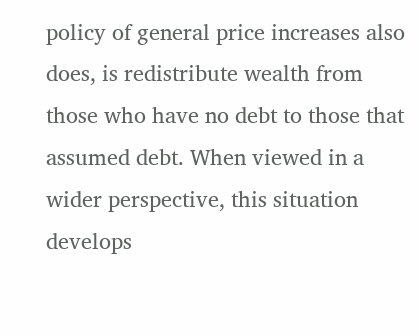policy of general price increases also does, is redistribute wealth from those who have no debt to those that assumed debt. When viewed in a wider perspective, this situation develops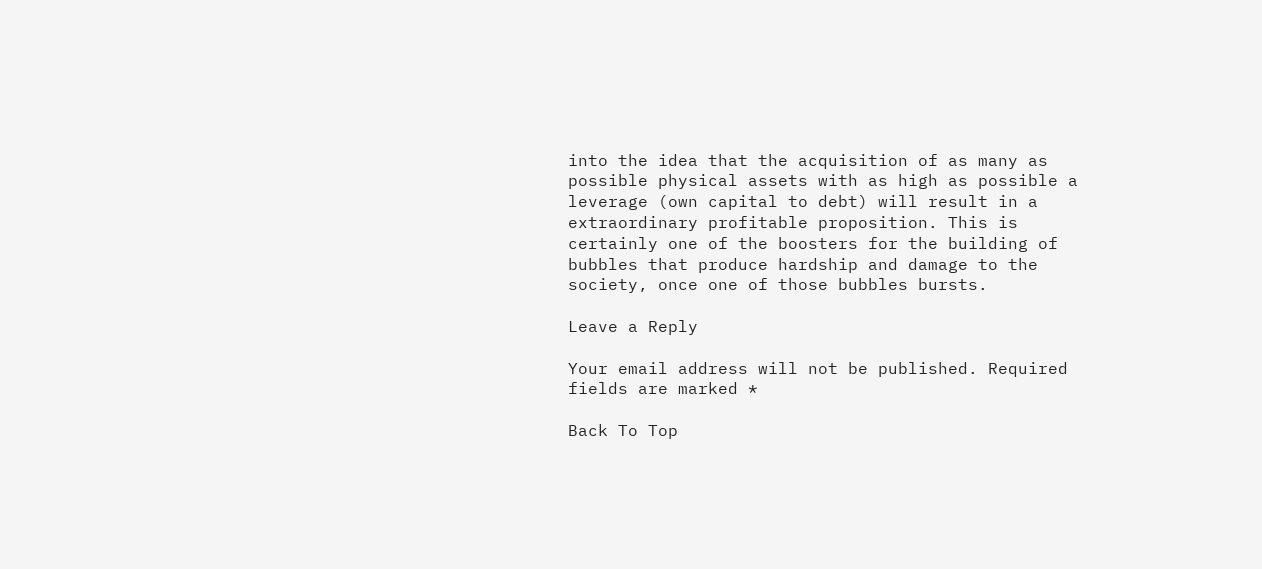into the idea that the acquisition of as many as possible physical assets with as high as possible a leverage (own capital to debt) will result in a extraordinary profitable proposition. This is certainly one of the boosters for the building of bubbles that produce hardship and damage to the society, once one of those bubbles bursts.

Leave a Reply

Your email address will not be published. Required fields are marked *

Back To Top